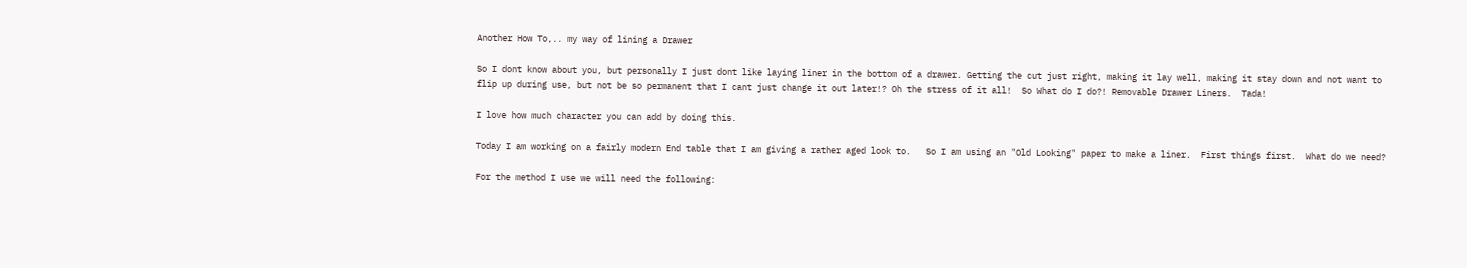Another How To,.. my way of lining a Drawer

So I dont know about you, but personally I just dont like laying liner in the bottom of a drawer. Getting the cut just right, making it lay well, making it stay down and not want to flip up during use, but not be so permanent that I cant just change it out later!? Oh the stress of it all!  So What do I do?! Removable Drawer Liners.  Tada!

I love how much character you can add by doing this.

Today I am working on a fairly modern End table that I am giving a rather aged look to.   So I am using an "Old Looking" paper to make a liner.  First things first.  What do we need?

For the method I use we will need the following: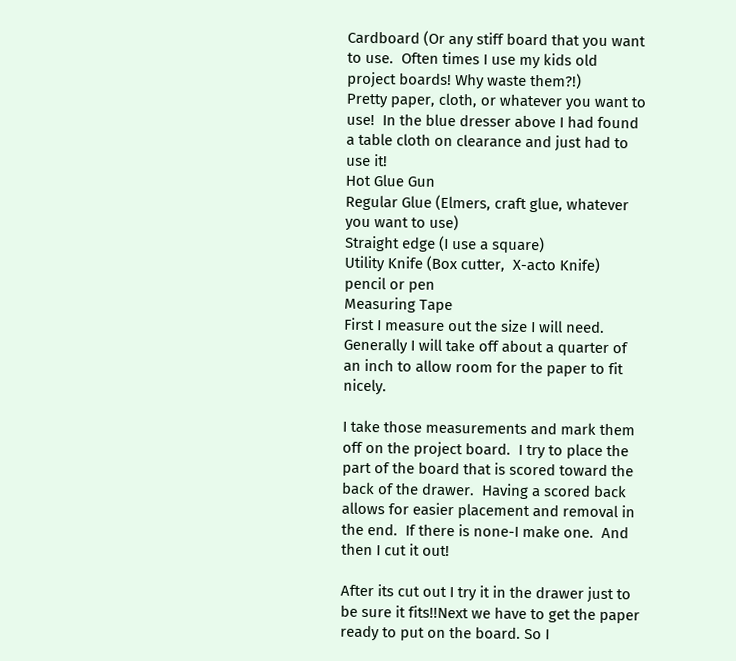Cardboard (Or any stiff board that you want to use.  Often times I use my kids old project boards! Why waste them?!)
Pretty paper, cloth, or whatever you want to use!  In the blue dresser above I had found a table cloth on clearance and just had to use it!
Hot Glue Gun
Regular Glue (Elmers, craft glue, whatever you want to use)
Straight edge (I use a square)
Utility Knife (Box cutter,  X-acto Knife)
pencil or pen
Measuring Tape
First I measure out the size I will need.
Generally I will take off about a quarter of an inch to allow room for the paper to fit nicely.

I take those measurements and mark them off on the project board.  I try to place the part of the board that is scored toward the back of the drawer.  Having a scored back allows for easier placement and removal in the end.  If there is none-I make one.  And then I cut it out!

After its cut out I try it in the drawer just to be sure it fits!!Next we have to get the paper ready to put on the board. So I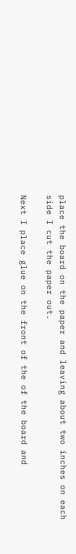place the board on the paper and leaving about two inches on each side I cut the paper out.

Next I place glue on the front of the of the board and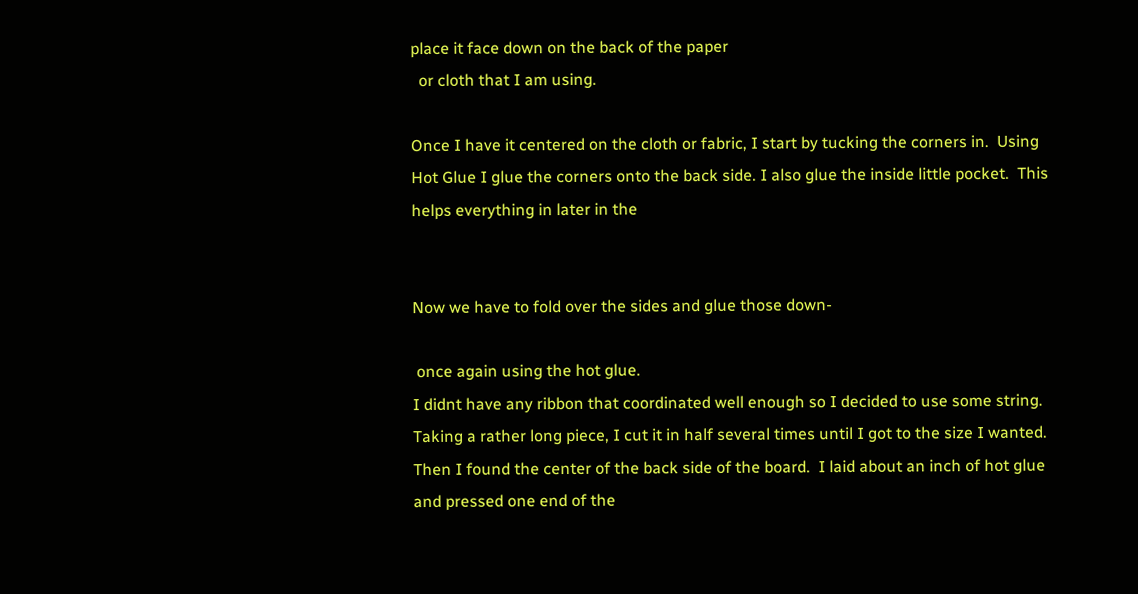place it face down on the back of the paper
  or cloth that I am using.

Once I have it centered on the cloth or fabric, I start by tucking the corners in.  Using Hot Glue I glue the corners onto the back side. I also glue the inside little pocket.  This helps everything in later in the


Now we have to fold over the sides and glue those down-

 once again using the hot glue.
I didnt have any ribbon that coordinated well enough so I decided to use some string.  Taking a rather long piece, I cut it in half several times until I got to the size I wanted.
Then I found the center of the back side of the board.  I laid about an inch of hot glue and pressed one end of the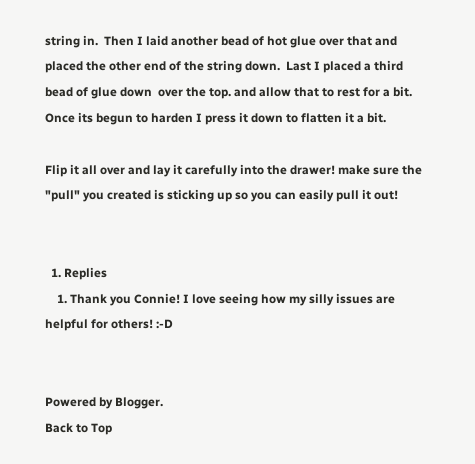string in.  Then I laid another bead of hot glue over that and placed the other end of the string down.  Last I placed a third bead of glue down  over the top. and allow that to rest for a bit.  Once its begun to harden I press it down to flatten it a bit.

Flip it all over and lay it carefully into the drawer! make sure the "pull" you created is sticking up so you can easily pull it out!


  1. Replies
    1. Thank you Connie! I love seeing how my silly issues are helpful for others! :-D


Powered by Blogger.
Back to Top